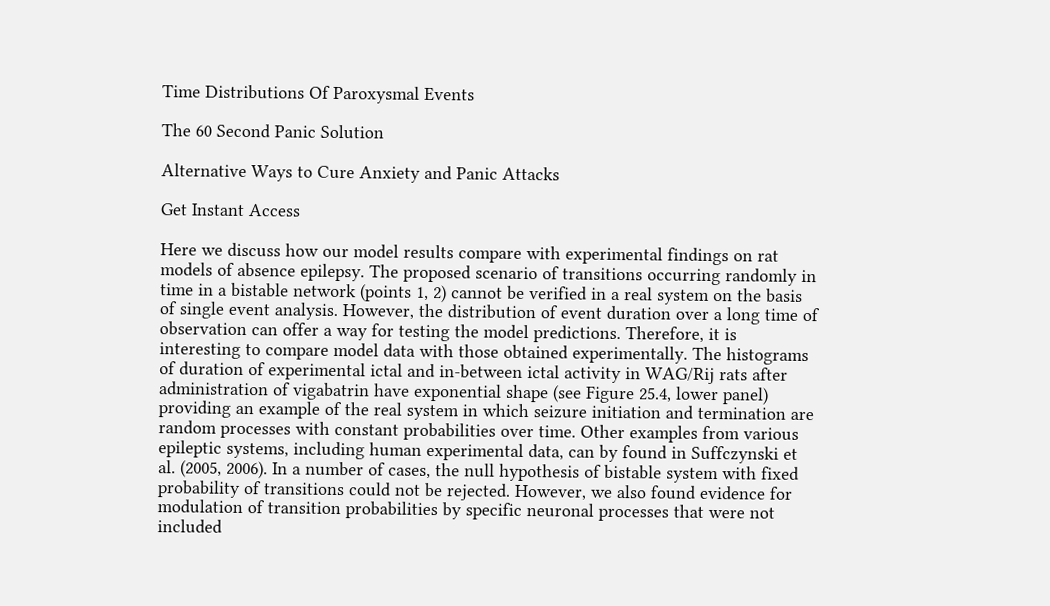Time Distributions Of Paroxysmal Events

The 60 Second Panic Solution

Alternative Ways to Cure Anxiety and Panic Attacks

Get Instant Access

Here we discuss how our model results compare with experimental findings on rat models of absence epilepsy. The proposed scenario of transitions occurring randomly in time in a bistable network (points 1, 2) cannot be verified in a real system on the basis of single event analysis. However, the distribution of event duration over a long time of observation can offer a way for testing the model predictions. Therefore, it is interesting to compare model data with those obtained experimentally. The histograms of duration of experimental ictal and in-between ictal activity in WAG/Rij rats after administration of vigabatrin have exponential shape (see Figure 25.4, lower panel) providing an example of the real system in which seizure initiation and termination are random processes with constant probabilities over time. Other examples from various epileptic systems, including human experimental data, can by found in Suffczynski et al. (2005, 2006). In a number of cases, the null hypothesis of bistable system with fixed probability of transitions could not be rejected. However, we also found evidence for modulation of transition probabilities by specific neuronal processes that were not included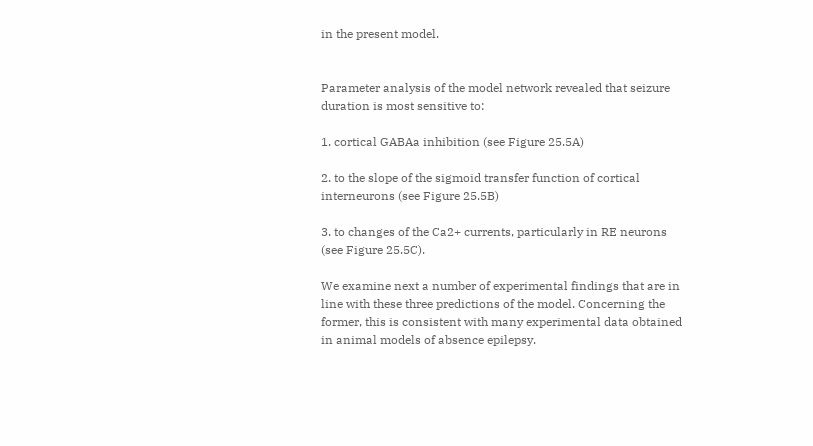in the present model.


Parameter analysis of the model network revealed that seizure duration is most sensitive to:

1. cortical GABAa inhibition (see Figure 25.5A)

2. to the slope of the sigmoid transfer function of cortical interneurons (see Figure 25.5B)

3. to changes of the Ca2+ currents, particularly in RE neurons (see Figure 25.5C).

We examine next a number of experimental findings that are in line with these three predictions of the model. Concerning the former, this is consistent with many experimental data obtained in animal models of absence epilepsy.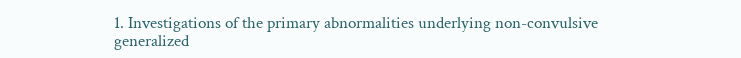1. Investigations of the primary abnormalities underlying non-convulsive generalized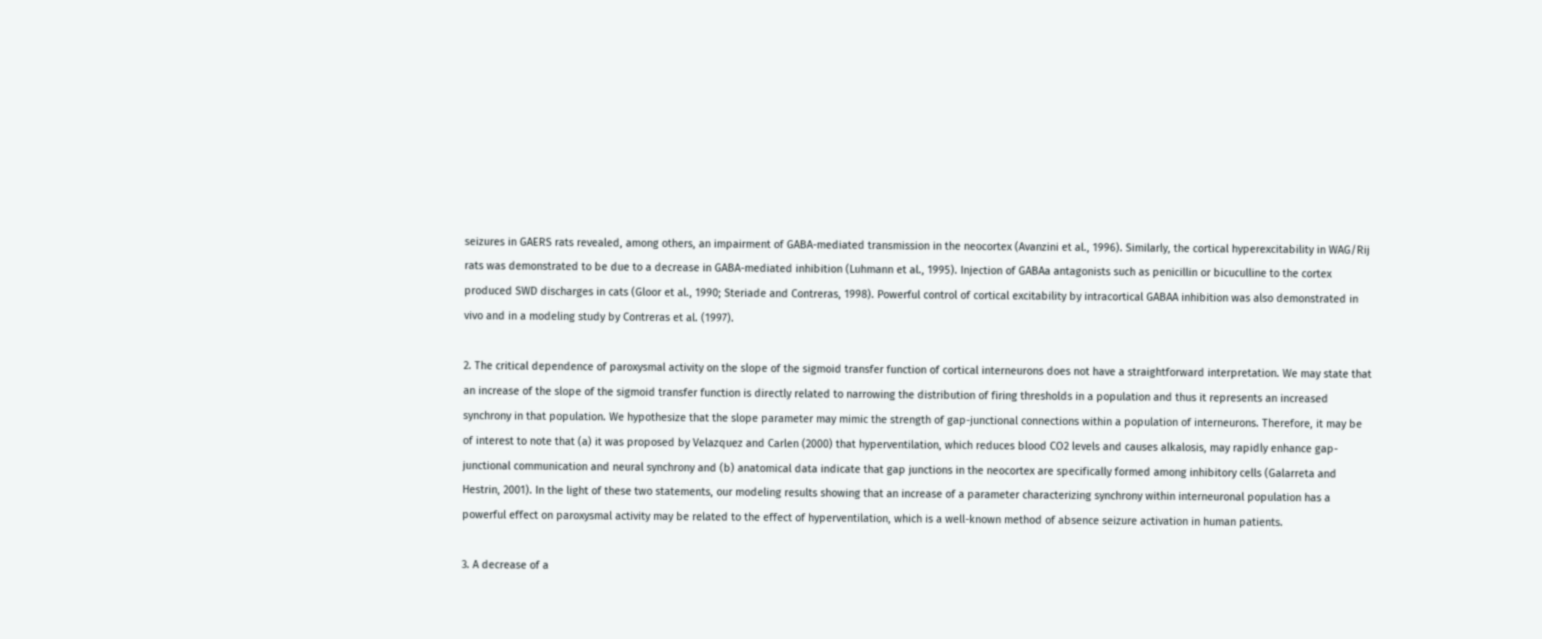seizures in GAERS rats revealed, among others, an impairment of GABA-mediated transmission in the neocortex (Avanzini et al., 1996). Similarly, the cortical hyperexcitability in WAG/Rij rats was demonstrated to be due to a decrease in GABA-mediated inhibition (Luhmann et al., 1995). Injection of GABAa antagonists such as penicillin or bicuculline to the cortex produced SWD discharges in cats (Gloor et al., 1990; Steriade and Contreras, 1998). Powerful control of cortical excitability by intracortical GABAA inhibition was also demonstrated in vivo and in a modeling study by Contreras et al. (1997).

2. The critical dependence of paroxysmal activity on the slope of the sigmoid transfer function of cortical interneurons does not have a straightforward interpretation. We may state that an increase of the slope of the sigmoid transfer function is directly related to narrowing the distribution of firing thresholds in a population and thus it represents an increased synchrony in that population. We hypothesize that the slope parameter may mimic the strength of gap-junctional connections within a population of interneurons. Therefore, it may be of interest to note that (a) it was proposed by Velazquez and Carlen (2000) that hyperventilation, which reduces blood CO2 levels and causes alkalosis, may rapidly enhance gap-junctional communication and neural synchrony and (b) anatomical data indicate that gap junctions in the neocortex are specifically formed among inhibitory cells (Galarreta and Hestrin, 2001). In the light of these two statements, our modeling results showing that an increase of a parameter characterizing synchrony within interneuronal population has a powerful effect on paroxysmal activity may be related to the effect of hyperventilation, which is a well-known method of absence seizure activation in human patients.

3. A decrease of a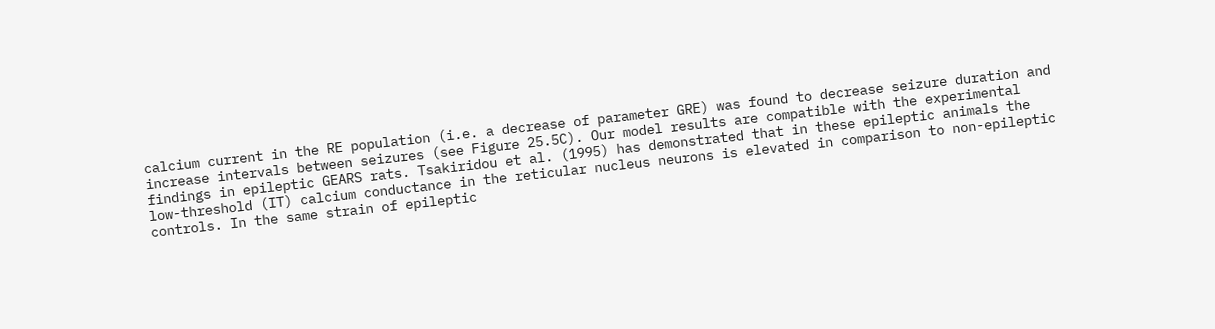calcium current in the RE population (i.e. a decrease of parameter GRE) was found to decrease seizure duration and increase intervals between seizures (see Figure 25.5C). Our model results are compatible with the experimental findings in epileptic GEARS rats. Tsakiridou et al. (1995) has demonstrated that in these epileptic animals the low-threshold (IT) calcium conductance in the reticular nucleus neurons is elevated in comparison to non-epileptic controls. In the same strain of epileptic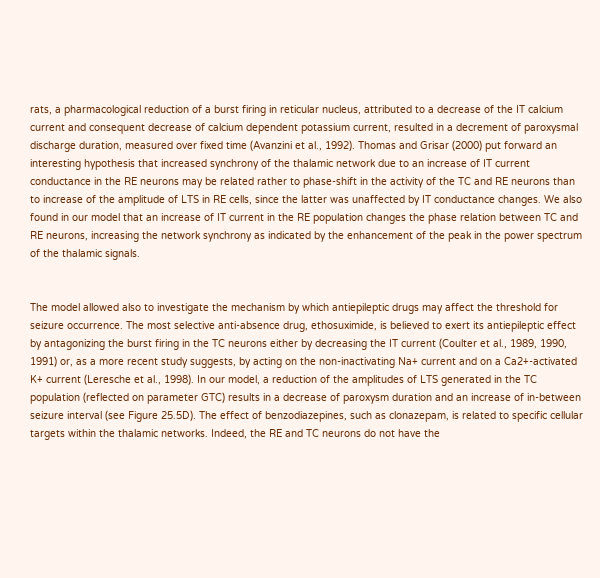rats, a pharmacological reduction of a burst firing in reticular nucleus, attributed to a decrease of the IT calcium current and consequent decrease of calcium dependent potassium current, resulted in a decrement of paroxysmal discharge duration, measured over fixed time (Avanzini et al., 1992). Thomas and Grisar (2000) put forward an interesting hypothesis that increased synchrony of the thalamic network due to an increase of IT current conductance in the RE neurons may be related rather to phase-shift in the activity of the TC and RE neurons than to increase of the amplitude of LTS in RE cells, since the latter was unaffected by IT conductance changes. We also found in our model that an increase of IT current in the RE population changes the phase relation between TC and RE neurons, increasing the network synchrony as indicated by the enhancement of the peak in the power spectrum of the thalamic signals.


The model allowed also to investigate the mechanism by which antiepileptic drugs may affect the threshold for seizure occurrence. The most selective anti-absence drug, ethosuximide, is believed to exert its antiepileptic effect by antagonizing the burst firing in the TC neurons either by decreasing the IT current (Coulter et al., 1989, 1990, 1991) or, as a more recent study suggests, by acting on the non-inactivating Na+ current and on a Ca2+-activated K+ current (Leresche et al., 1998). In our model, a reduction of the amplitudes of LTS generated in the TC population (reflected on parameter GTC) results in a decrease of paroxysm duration and an increase of in-between seizure interval (see Figure 25.5D). The effect of benzodiazepines, such as clonazepam, is related to specific cellular targets within the thalamic networks. Indeed, the RE and TC neurons do not have the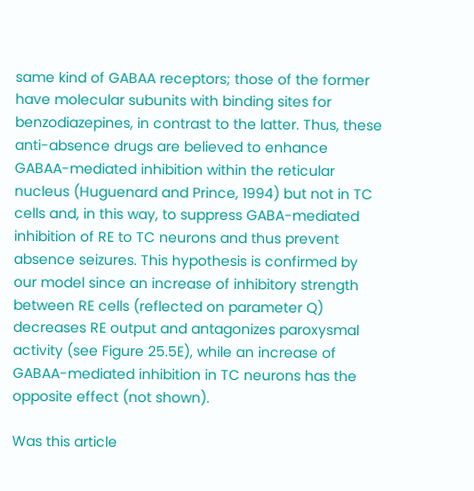same kind of GABAA receptors; those of the former have molecular subunits with binding sites for benzodiazepines, in contrast to the latter. Thus, these anti-absence drugs are believed to enhance GABAA-mediated inhibition within the reticular nucleus (Huguenard and Prince, 1994) but not in TC cells and, in this way, to suppress GABA-mediated inhibition of RE to TC neurons and thus prevent absence seizures. This hypothesis is confirmed by our model since an increase of inhibitory strength between RE cells (reflected on parameter Q) decreases RE output and antagonizes paroxysmal activity (see Figure 25.5E), while an increase of GABAA-mediated inhibition in TC neurons has the opposite effect (not shown).

Was this article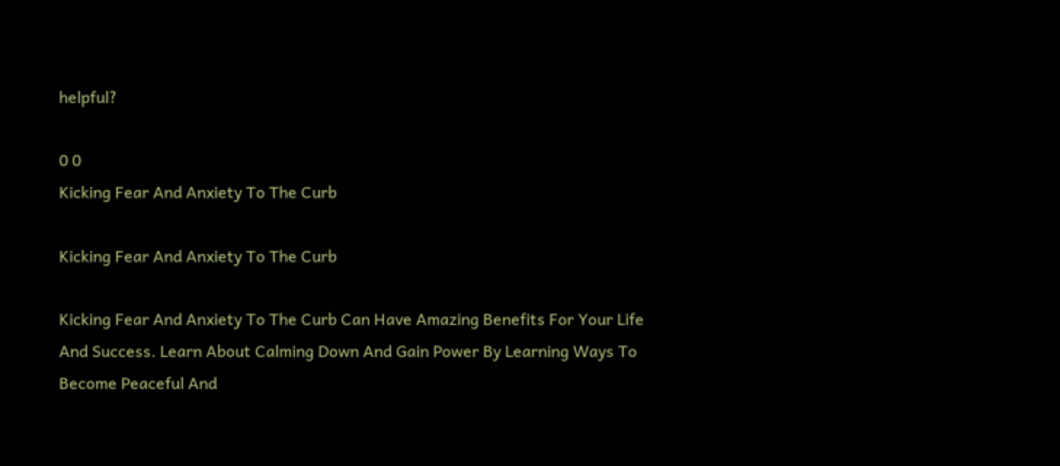helpful?

0 0
Kicking Fear And Anxiety To The Curb

Kicking Fear And Anxiety To The Curb

Kicking Fear And Anxiety To The Curb Can Have Amazing Benefits For Your Life And Success. Learn About Calming Down And Gain Power By Learning Ways To Become Peaceful And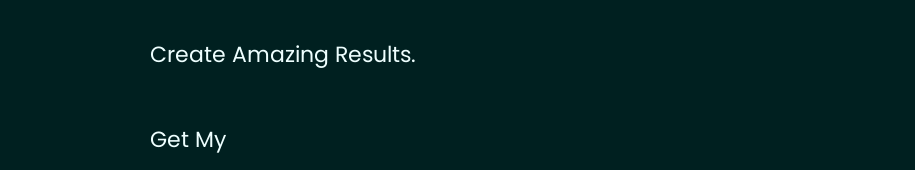Create Amazing Results.

Get My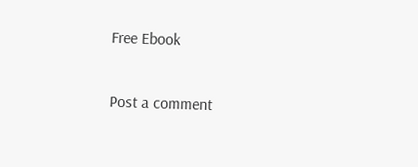Free Ebook

Post a comment